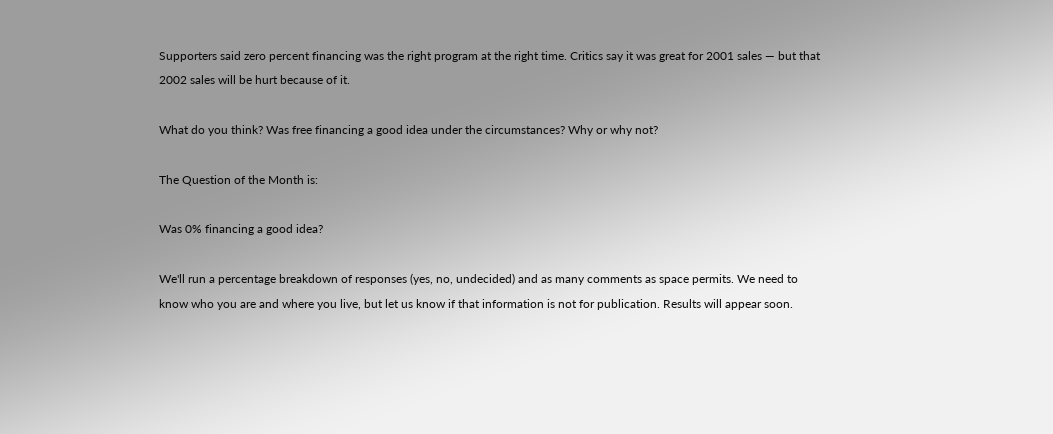Supporters said zero percent financing was the right program at the right time. Critics say it was great for 2001 sales — but that 2002 sales will be hurt because of it.

What do you think? Was free financing a good idea under the circumstances? Why or why not?

The Question of the Month is:

Was 0% financing a good idea?

We'll run a percentage breakdown of responses (yes, no, undecided) and as many comments as space permits. We need to know who you are and where you live, but let us know if that information is not for publication. Results will appear soon.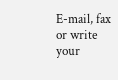E-mail, fax or write your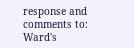response and comments to:
Ward's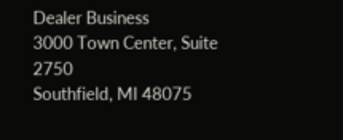Dealer Business
3000 Town Center, Suite 2750
Southfield, MI 48075